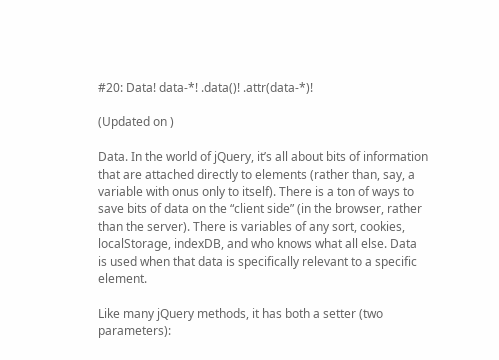#20: Data! data-*! .data()! .attr(data-*)!

(Updated on )

Data. In the world of jQuery, it’s all about bits of information that are attached directly to elements (rather than, say, a variable with onus only to itself). There is a ton of ways to save bits of data on the “client side” (in the browser, rather than the server). There is variables of any sort, cookies, localStorage, indexDB, and who knows what all else. Data is used when that data is specifically relevant to a specific element.

Like many jQuery methods, it has both a setter (two parameters):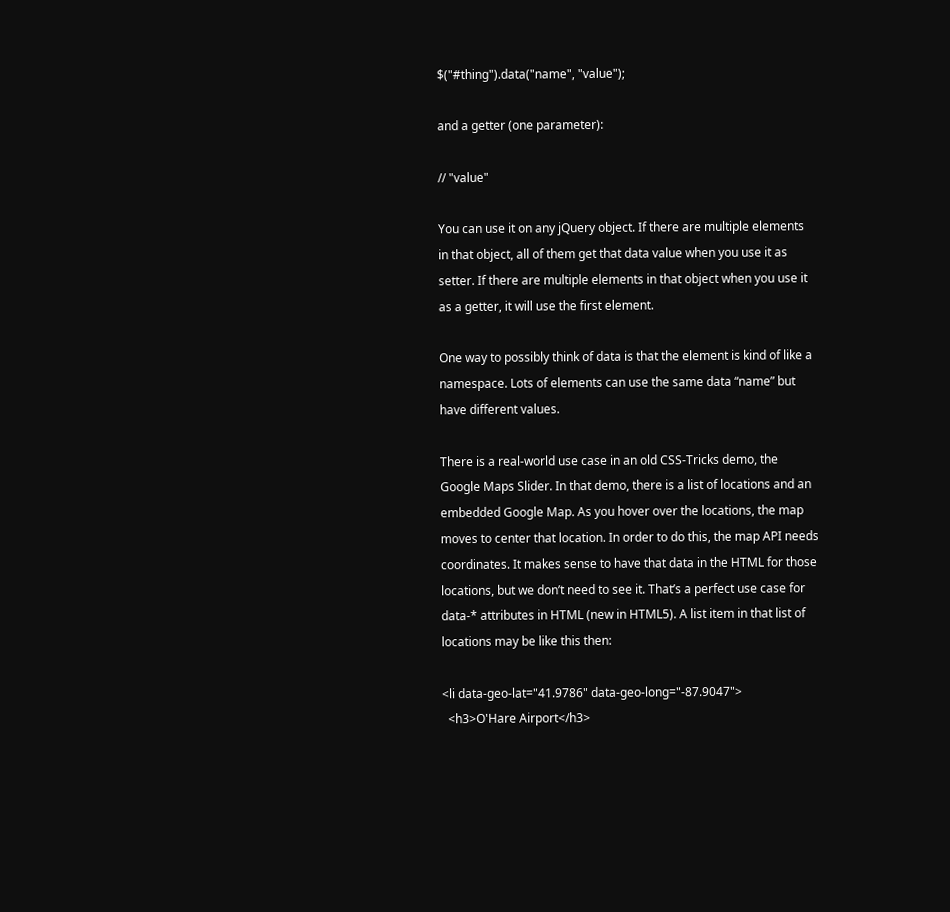$("#thing").data("name", "value");

and a getter (one parameter):

// "value"

You can use it on any jQuery object. If there are multiple elements in that object, all of them get that data value when you use it as setter. If there are multiple elements in that object when you use it as a getter, it will use the first element.

One way to possibly think of data is that the element is kind of like a namespace. Lots of elements can use the same data “name” but have different values.

There is a real-world use case in an old CSS-Tricks demo, the Google Maps Slider. In that demo, there is a list of locations and an embedded Google Map. As you hover over the locations, the map moves to center that location. In order to do this, the map API needs coordinates. It makes sense to have that data in the HTML for those locations, but we don’t need to see it. That’s a perfect use case for data-* attributes in HTML (new in HTML5). A list item in that list of locations may be like this then:

<li data-geo-lat="41.9786" data-geo-long="-87.9047">
  <h3>O'Hare Airport</h3>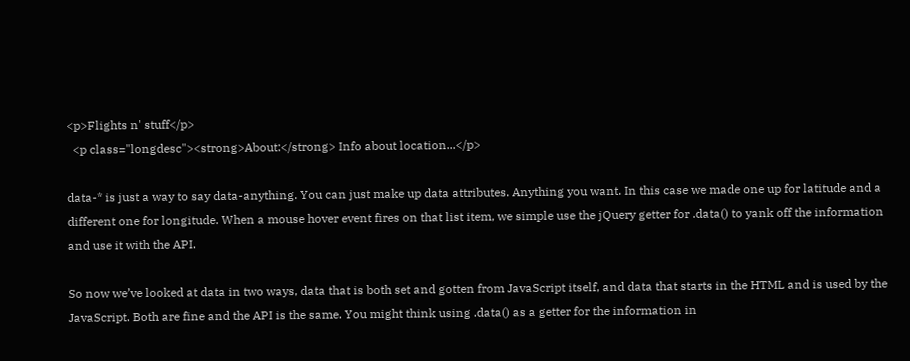<p>Flights n' stuff</p>
  <p class="longdesc"><strong>About:</strong> Info about location...</p>

data-* is just a way to say data-anything. You can just make up data attributes. Anything you want. In this case we made one up for latitude and a different one for longitude. When a mouse hover event fires on that list item, we simple use the jQuery getter for .data() to yank off the information and use it with the API.

So now we’ve looked at data in two ways, data that is both set and gotten from JavaScript itself, and data that starts in the HTML and is used by the JavaScript. Both are fine and the API is the same. You might think using .data() as a getter for the information in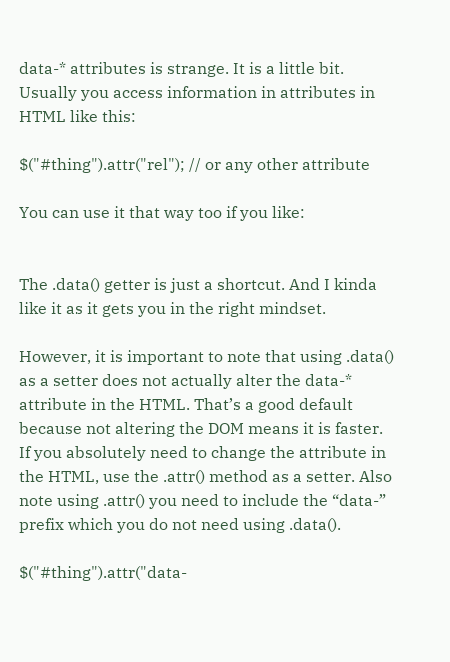data-* attributes is strange. It is a little bit. Usually you access information in attributes in HTML like this:

$("#thing").attr("rel"); // or any other attribute

You can use it that way too if you like:


The .data() getter is just a shortcut. And I kinda like it as it gets you in the right mindset.

However, it is important to note that using .data() as a setter does not actually alter the data-* attribute in the HTML. That’s a good default because not altering the DOM means it is faster. If you absolutely need to change the attribute in the HTML, use the .attr() method as a setter. Also note using .attr() you need to include the “data-” prefix which you do not need using .data().

$("#thing").attr("data-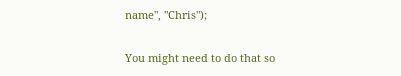name", "Chris");

You might need to do that so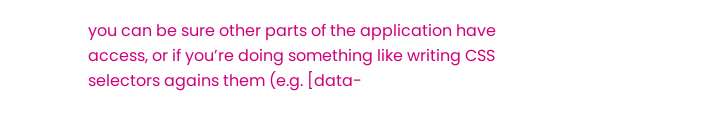you can be sure other parts of the application have access, or if you’re doing something like writing CSS selectors agains them (e.g. [data-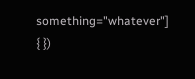something="whatever"] { })